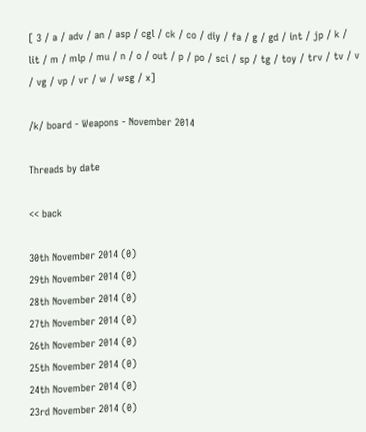[ 3 / a / adv / an / asp / cgl / ck / co / diy / fa / g / gd / int / jp / k / lit / m / mlp / mu / n / o / out / p / po / sci / sp / tg / toy / trv / tv / v / vg / vp / vr / w / wsg / x]

/k/ board - Weapons - November 2014

Threads by date

<< back

30th November 2014 (0)
29th November 2014 (0)
28th November 2014 (0)
27th November 2014 (0)
26th November 2014 (0)
25th November 2014 (0)
24th November 2014 (0)
23rd November 2014 (0)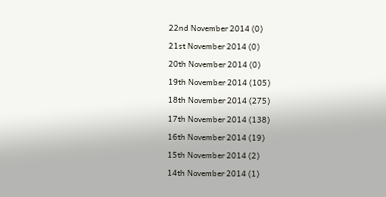22nd November 2014 (0)
21st November 2014 (0)
20th November 2014 (0)
19th November 2014 (105)
18th November 2014 (275)
17th November 2014 (138)
16th November 2014 (19)
15th November 2014 (2)
14th November 2014 (1)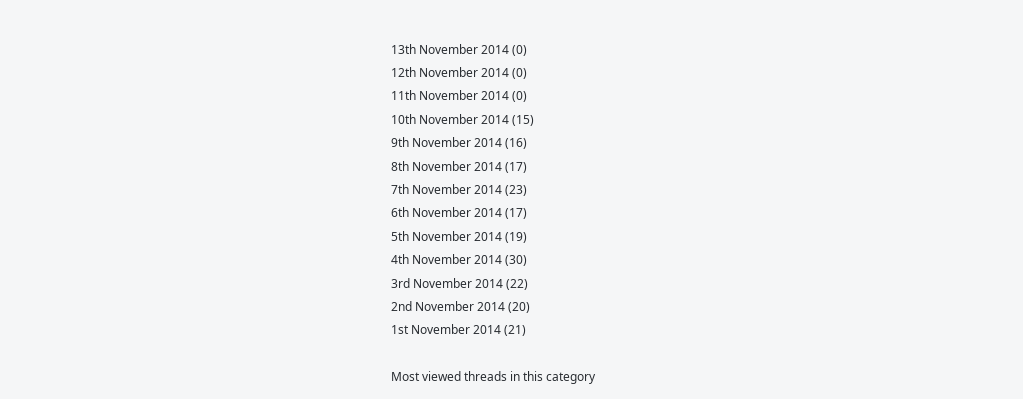13th November 2014 (0)
12th November 2014 (0)
11th November 2014 (0)
10th November 2014 (15)
9th November 2014 (16)
8th November 2014 (17)
7th November 2014 (23)
6th November 2014 (17)
5th November 2014 (19)
4th November 2014 (30)
3rd November 2014 (22)
2nd November 2014 (20)
1st November 2014 (21)

Most viewed threads in this category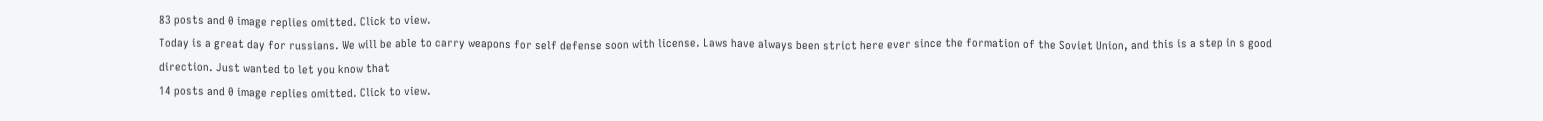83 posts and 0 image replies omitted. Click to view.
Today is a great day for russians. We will be able to carry weapons for self defense soon with license. Laws have always been strict here ever since the formation of the Soviet Union, and this is a step in s good direction. Just wanted to let you know that
14 posts and 0 image replies omitted. Click to view.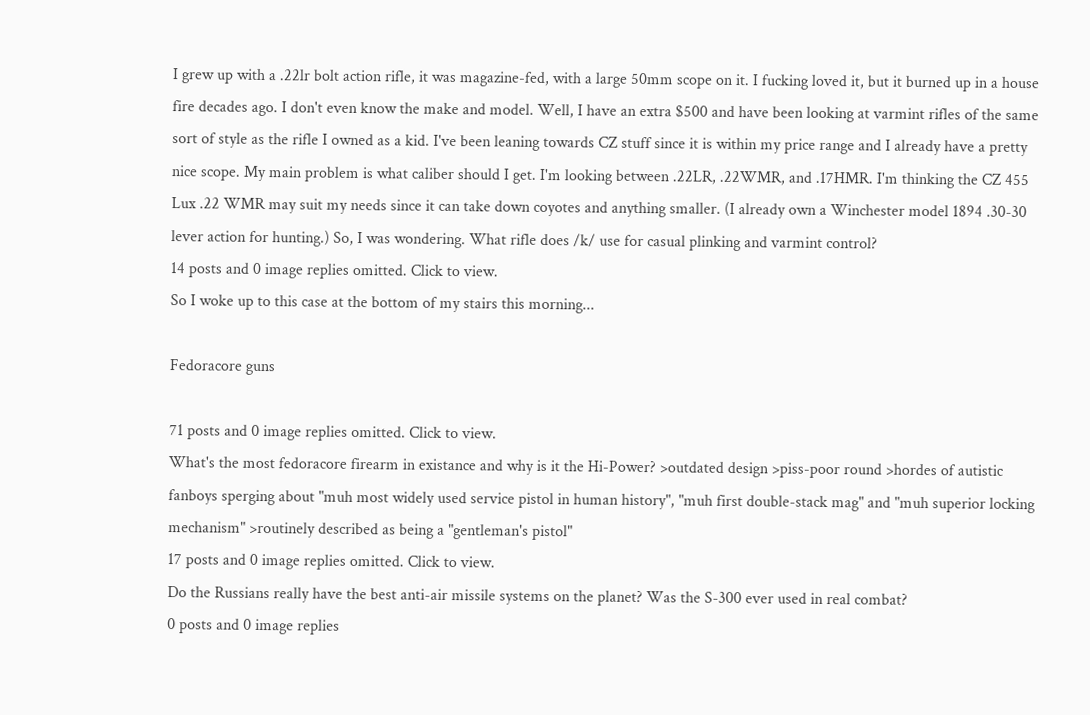I grew up with a .22lr bolt action rifle, it was magazine-fed, with a large 50mm scope on it. I fucking loved it, but it burned up in a house fire decades ago. I don't even know the make and model. Well, I have an extra $500 and have been looking at varmint rifles of the same sort of style as the rifle I owned as a kid. I've been leaning towards CZ stuff since it is within my price range and I already have a pretty nice scope. My main problem is what caliber should I get. I'm looking between .22LR, .22WMR, and .17HMR. I'm thinking the CZ 455 Lux .22 WMR may suit my needs since it can take down coyotes and anything smaller. (I already own a Winchester model 1894 .30-30 lever action for hunting.) So, I was wondering. What rifle does /k/ use for casual plinking and varmint control?
14 posts and 0 image replies omitted. Click to view.
So I woke up to this case at the bottom of my stairs this morning...

Fedoracore guns

71 posts and 0 image replies omitted. Click to view.
What's the most fedoracore firearm in existance and why is it the Hi-Power? >outdated design >piss-poor round >hordes of autistic fanboys sperging about "muh most widely used service pistol in human history", "muh first double-stack mag" and "muh superior locking mechanism" >routinely described as being a "gentleman's pistol"
17 posts and 0 image replies omitted. Click to view.
Do the Russians really have the best anti-air missile systems on the planet? Was the S-300 ever used in real combat?
0 posts and 0 image replies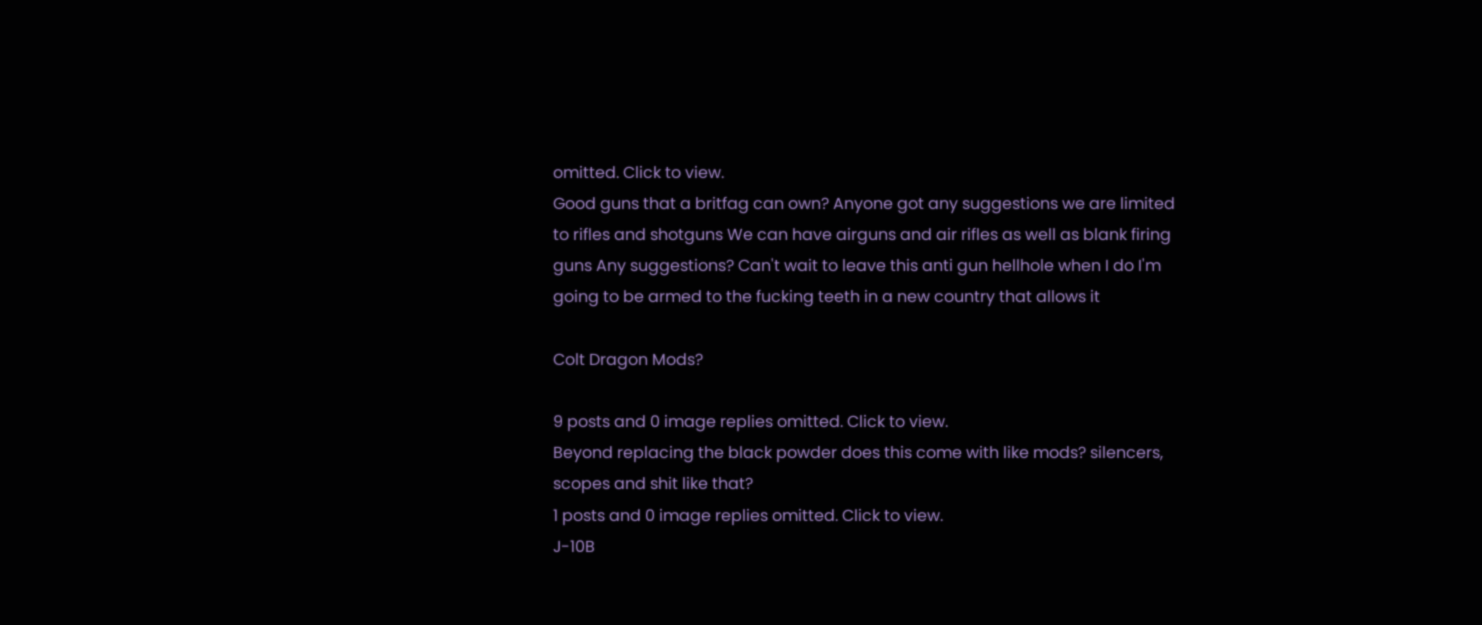omitted. Click to view.
Good guns that a britfag can own? Anyone got any suggestions we are limited to rifles and shotguns We can have airguns and air rifles as well as blank firing guns Any suggestions? Can't wait to leave this anti gun hellhole when I do I'm going to be armed to the fucking teeth in a new country that allows it

Colt Dragon Mods?

9 posts and 0 image replies omitted. Click to view.
Beyond replacing the black powder does this come with like mods? silencers, scopes and shit like that?
1 posts and 0 image replies omitted. Click to view.
J-10B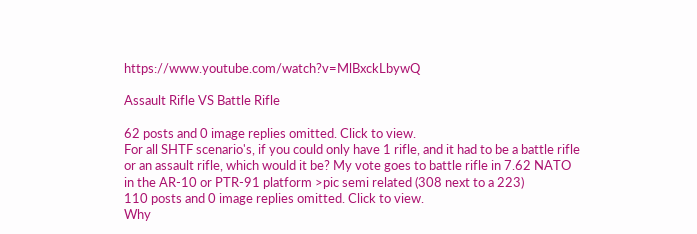https://www.youtube.com/watch?v=MlBxckLbywQ

Assault Rifle VS Battle Rifle

62 posts and 0 image replies omitted. Click to view.
For all SHTF scenario's, if you could only have 1 rifle, and it had to be a battle rifle or an assault rifle, which would it be? My vote goes to battle rifle in 7.62 NATO in the AR-10 or PTR-91 platform >pic semi related (308 next to a 223)
110 posts and 0 image replies omitted. Click to view.
Why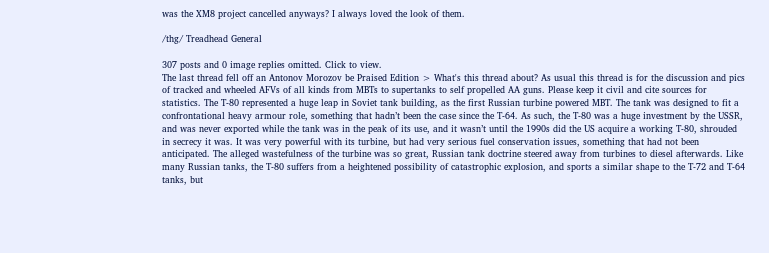was the XM8 project cancelled anyways? I always loved the look of them.

/thg/ Treadhead General

307 posts and 0 image replies omitted. Click to view.
The last thread fell off an Antonov Morozov be Praised Edition > What's this thread about? As usual this thread is for the discussion and pics of tracked and wheeled AFVs of all kinds from MBTs to supertanks to self propelled AA guns. Please keep it civil and cite sources for statistics. The T-80 represented a huge leap in Soviet tank building, as the first Russian turbine powered MBT. The tank was designed to fit a confrontational heavy armour role, something that hadn’t been the case since the T-64. As such, the T-80 was a huge investment by the USSR, and was never exported while the tank was in the peak of its use, and it wasn’t until the 1990s did the US acquire a working T-80, shrouded in secrecy it was. It was very powerful with its turbine, but had very serious fuel conservation issues, something that had not been anticipated. The alleged wastefulness of the turbine was so great, Russian tank doctrine steered away from turbines to diesel afterwards. Like many Russian tanks, the T-80 suffers from a heightened possibility of catastrophic explosion, and sports a similar shape to the T-72 and T-64 tanks, but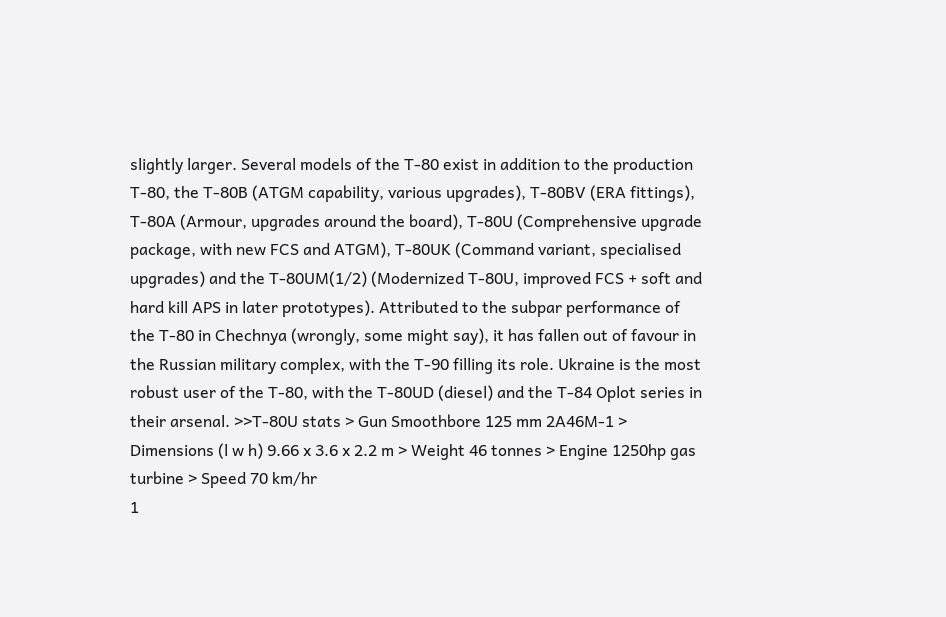slightly larger. Several models of the T-80 exist in addition to the production T-80, the T-80B (ATGM capability, various upgrades), T-80BV (ERA fittings), T-80A (Armour, upgrades around the board), T-80U (Comprehensive upgrade package, with new FCS and ATGM), T-80UK (Command variant, specialised upgrades) and the T-80UM(1/2) (Modernized T-80U, improved FCS + soft and hard kill APS in later prototypes). Attributed to the subpar performance of the T-80 in Chechnya (wrongly, some might say), it has fallen out of favour in the Russian military complex, with the T-90 filling its role. Ukraine is the most robust user of the T-80, with the T-80UD (diesel) and the T-84 Oplot series in their arsenal. >>T-80U stats > Gun Smoothbore 125 mm 2A46M-1 > Dimensions (l w h) 9.66 x 3.6 x 2.2 m > Weight 46 tonnes > Engine 1250hp gas turbine > Speed 70 km/hr
1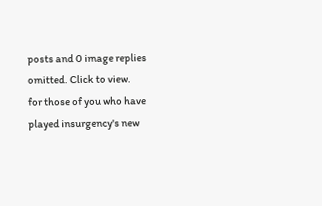posts and 0 image replies omitted. Click to view.
for those of you who have played insurgency's new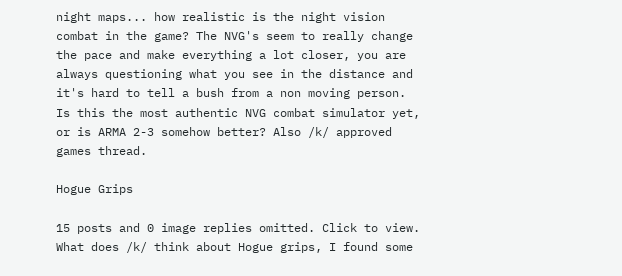night maps... how realistic is the night vision combat in the game? The NVG's seem to really change the pace and make everything a lot closer, you are always questioning what you see in the distance and it's hard to tell a bush from a non moving person. Is this the most authentic NVG combat simulator yet, or is ARMA 2-3 somehow better? Also /k/ approved games thread.

Hogue Grips

15 posts and 0 image replies omitted. Click to view.
What does /k/ think about Hogue grips, I found some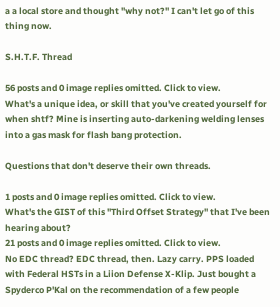a a local store and thought "why not?" I can't let go of this thing now.

S.H.T.F. Thread

56 posts and 0 image replies omitted. Click to view.
What's a unique idea, or skill that you've created yourself for when shtf? Mine is inserting auto-darkening welding lenses into a gas mask for flash bang protection.

Questions that don't deserve their own threads.

1 posts and 0 image replies omitted. Click to view.
What's the GIST of this "Third Offset Strategy" that I've been hearing about?
21 posts and 0 image replies omitted. Click to view.
No EDC thread? EDC thread, then. Lazy carry. PPS loaded with Federal HSTs in a Liion Defense X-Klip. Just bought a Spyderco P'Kal on the recommendation of a few people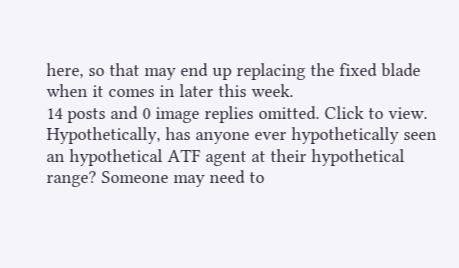here, so that may end up replacing the fixed blade when it comes in later this week.
14 posts and 0 image replies omitted. Click to view.
Hypothetically, has anyone ever hypothetically seen an hypothetical ATF agent at their hypothetical range? Someone may need to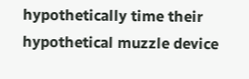hypothetically time their hypothetical muzzle device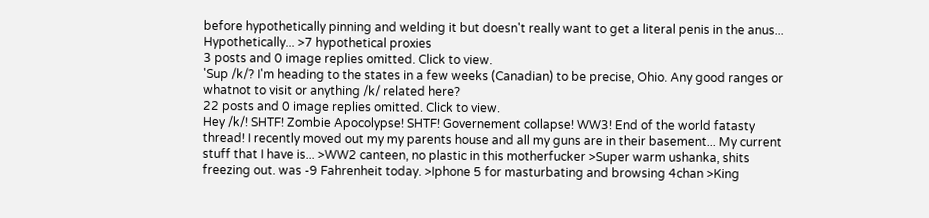before hypothetically pinning and welding it but doesn't really want to get a literal penis in the anus... Hypothetically... >7 hypothetical proxies
3 posts and 0 image replies omitted. Click to view.
'Sup /k/? I'm heading to the states in a few weeks (Canadian) to be precise, Ohio. Any good ranges or whatnot to visit or anything /k/ related here?
22 posts and 0 image replies omitted. Click to view.
Hey /k/! SHTF! Zombie Apocolypse! SHTF! Governement collapse! WW3! End of the world fatasty thread! I recently moved out my my parents house and all my guns are in their basement... My current stuff that I have is... >WW2 canteen, no plastic in this motherfucker >Super warm ushanka, shits freezing out. was -9 Fahrenheit today. >Iphone 5 for masturbating and browsing 4chan >King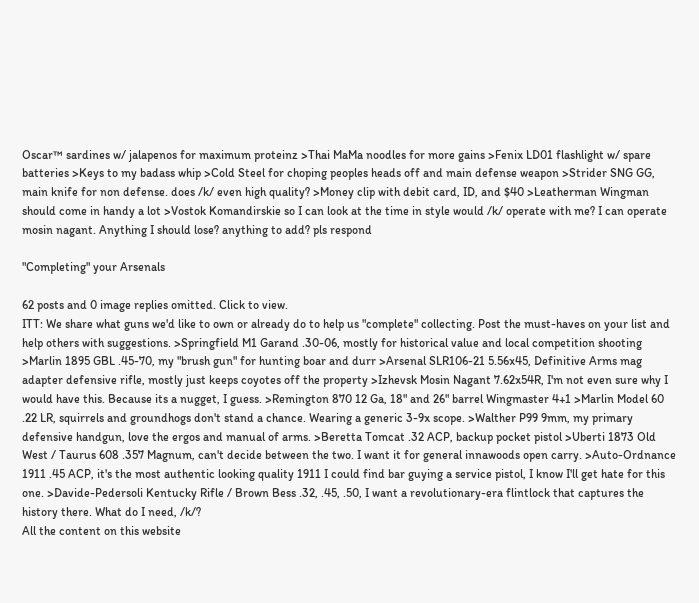Oscar™ sardines w/ jalapenos for maximum proteinz >Thai MaMa noodles for more gains >Fenix LD01 flashlight w/ spare batteries >Keys to my badass whip >Cold Steel for choping peoples heads off and main defense weapon >Strider SNG GG, main knife for non defense. does /k/ even high quality? >Money clip with debit card, ID, and $40 >Leatherman Wingman should come in handy a lot >Vostok Komandirskie so I can look at the time in style would /k/ operate with me? I can operate mosin nagant. Anything I should lose? anything to add? pls respond

"Completing" your Arsenals

62 posts and 0 image replies omitted. Click to view.
ITT: We share what guns we'd like to own or already do to help us "complete" collecting. Post the must-haves on your list and help others with suggestions. >Springfield M1 Garand .30-06, mostly for historical value and local competition shooting >Marlin 1895 GBL .45-70, my "brush gun" for hunting boar and durr >Arsenal SLR106-21 5.56x45, Definitive Arms mag adapter defensive rifle, mostly just keeps coyotes off the property >Izhevsk Mosin Nagant 7.62x54R, I'm not even sure why I would have this. Because its a nugget, I guess. >Remington 870 12 Ga, 18" and 26" barrel Wingmaster 4+1 >Marlin Model 60 .22 LR, squirrels and groundhogs don't stand a chance. Wearing a generic 3-9x scope. >Walther P99 9mm, my primary defensive handgun, love the ergos and manual of arms. >Beretta Tomcat .32 ACP, backup pocket pistol >Uberti 1873 Old West / Taurus 608 .357 Magnum, can't decide between the two. I want it for general innawoods open carry. >Auto-Ordnance 1911 .45 ACP, it's the most authentic looking quality 1911 I could find bar guying a service pistol, I know I'll get hate for this one. >Davide-Pedersoli Kentucky Rifle / Brown Bess .32, .45, .50, I want a revolutionary-era flintlock that captures the history there. What do I need, /k/?
All the content on this website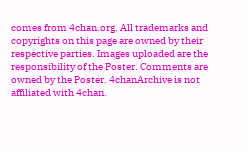comes from 4chan.org. All trademarks and copyrights on this page are owned by their respective parties. Images uploaded are the responsibility of the Poster. Comments are owned by the Poster. 4chanArchive is not affiliated with 4chan.